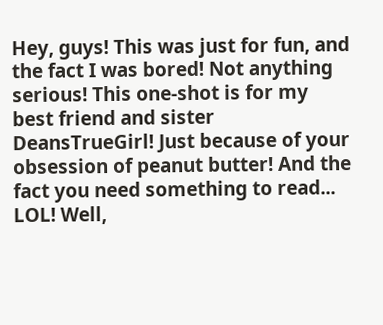Hey, guys! This was just for fun, and the fact I was bored! Not anything serious! This one-shot is for my best friend and sister DeansTrueGirl! Just because of your obsession of peanut butter! And the fact you need something to read... LOL! Well,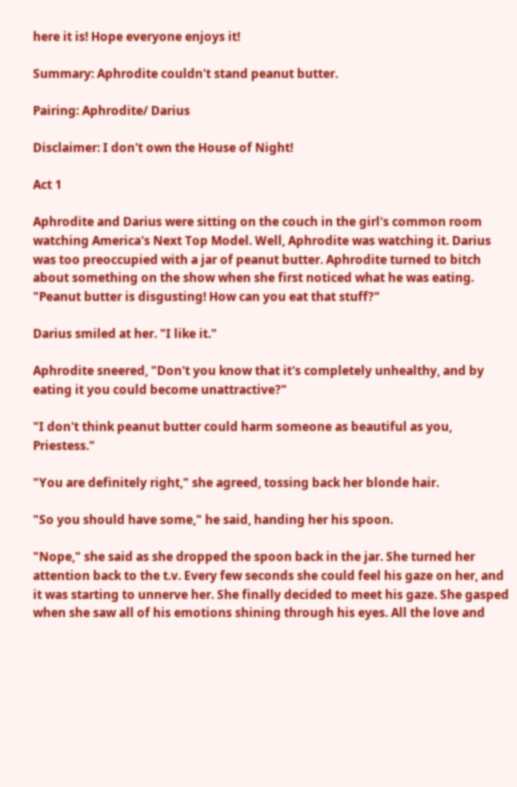here it is! Hope everyone enjoys it!

Summary: Aphrodite couldn't stand peanut butter.

Pairing: Aphrodite/ Darius

Disclaimer: I don't own the House of Night!

Act 1

Aphrodite and Darius were sitting on the couch in the girl's common room watching America's Next Top Model. Well, Aphrodite was watching it. Darius was too preoccupied with a jar of peanut butter. Aphrodite turned to bitch about something on the show when she first noticed what he was eating. "Peanut butter is disgusting! How can you eat that stuff?"

Darius smiled at her. "I like it."

Aphrodite sneered, "Don't you know that it's completely unhealthy, and by eating it you could become unattractive?"

"I don't think peanut butter could harm someone as beautiful as you, Priestess."

"You are definitely right," she agreed, tossing back her blonde hair.

"So you should have some," he said, handing her his spoon.

"Nope," she said as she dropped the spoon back in the jar. She turned her attention back to the t.v. Every few seconds she could feel his gaze on her, and it was starting to unnerve her. She finally decided to meet his gaze. She gasped when she saw all of his emotions shining through his eyes. All the love and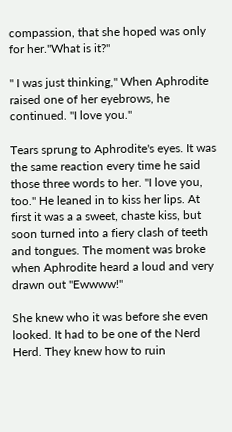compassion, that she hoped was only for her."What is it?"

" I was just thinking," When Aphrodite raised one of her eyebrows, he continued. "I love you."

Tears sprung to Aphrodite's eyes. It was the same reaction every time he said those three words to her. "I love you, too." He leaned in to kiss her lips. At first it was a a sweet, chaste kiss, but soon turned into a fiery clash of teeth and tongues. The moment was broke when Aphrodite heard a loud and very drawn out "Ewwww!"

She knew who it was before she even looked. It had to be one of the Nerd Herd. They knew how to ruin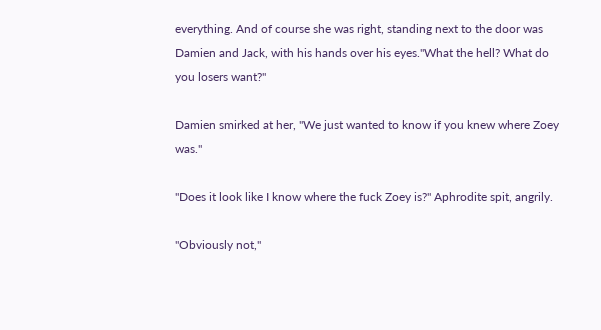everything. And of course she was right, standing next to the door was Damien and Jack, with his hands over his eyes."What the hell? What do you losers want?"

Damien smirked at her, "We just wanted to know if you knew where Zoey was."

"Does it look like I know where the fuck Zoey is?" Aphrodite spit, angrily.

"Obviously not,"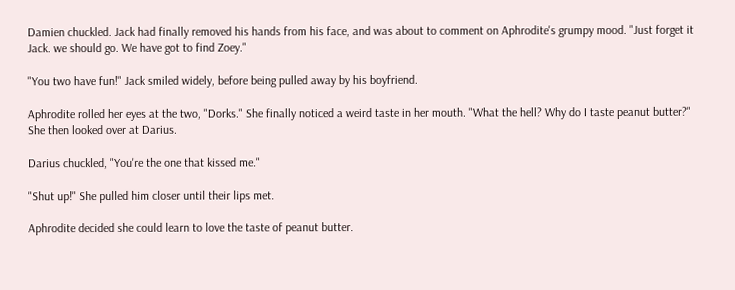Damien chuckled. Jack had finally removed his hands from his face, and was about to comment on Aphrodite's grumpy mood. "Just forget it Jack. we should go. We have got to find Zoey."

"You two have fun!" Jack smiled widely, before being pulled away by his boyfriend.

Aphrodite rolled her eyes at the two, "Dorks." She finally noticed a weird taste in her mouth. "What the hell? Why do I taste peanut butter?" She then looked over at Darius.

Darius chuckled, "You're the one that kissed me."

"Shut up!" She pulled him closer until their lips met.

Aphrodite decided she could learn to love the taste of peanut butter.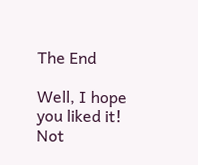The End

Well, I hope you liked it! Not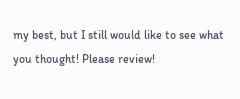my best, but I still would like to see what you thought! Please review!